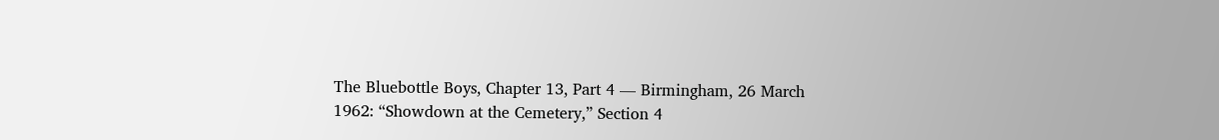The Bluebottle Boys, Chapter 13, Part 4 — Birmingham, 26 March 1962: “Showdown at the Cemetery,” Section 4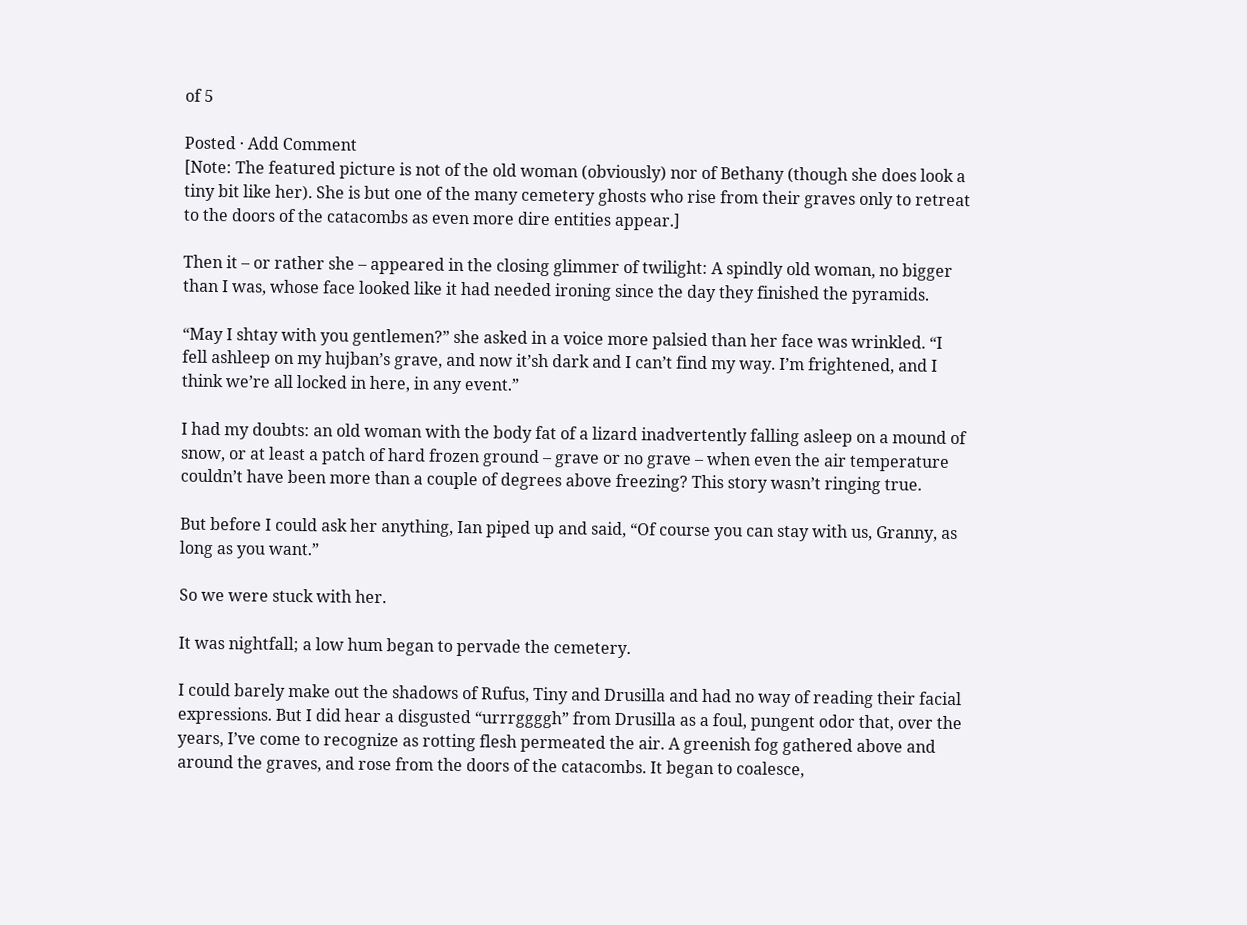of 5

Posted · Add Comment
[Note: The featured picture is not of the old woman (obviously) nor of Bethany (though she does look a tiny bit like her). She is but one of the many cemetery ghosts who rise from their graves only to retreat to the doors of the catacombs as even more dire entities appear.]

Then it – or rather she – appeared in the closing glimmer of twilight: A spindly old woman, no bigger than I was, whose face looked like it had needed ironing since the day they finished the pyramids.

“May I shtay with you gentlemen?” she asked in a voice more palsied than her face was wrinkled. “I fell ashleep on my hujban’s grave, and now it’sh dark and I can’t find my way. I’m frightened, and I think we’re all locked in here, in any event.”

I had my doubts: an old woman with the body fat of a lizard inadvertently falling asleep on a mound of snow, or at least a patch of hard frozen ground – grave or no grave – when even the air temperature couldn’t have been more than a couple of degrees above freezing? This story wasn’t ringing true.

But before I could ask her anything, Ian piped up and said, “Of course you can stay with us, Granny, as long as you want.”

So we were stuck with her.

It was nightfall; a low hum began to pervade the cemetery.

I could barely make out the shadows of Rufus, Tiny and Drusilla and had no way of reading their facial expressions. But I did hear a disgusted “urrrggggh” from Drusilla as a foul, pungent odor that, over the years, I’ve come to recognize as rotting flesh permeated the air. A greenish fog gathered above and around the graves, and rose from the doors of the catacombs. It began to coalesce,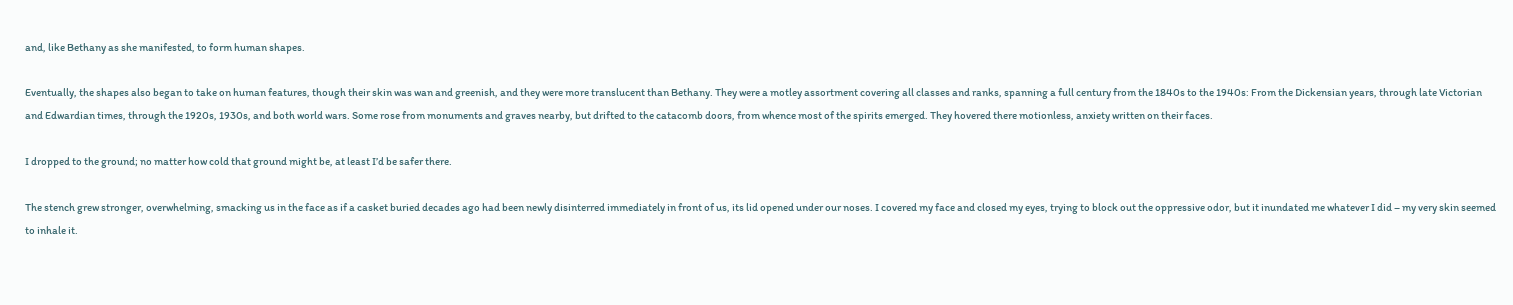and, like Bethany as she manifested, to form human shapes.

Eventually, the shapes also began to take on human features, though their skin was wan and greenish, and they were more translucent than Bethany. They were a motley assortment covering all classes and ranks, spanning a full century from the 1840s to the 1940s: From the Dickensian years, through late Victorian and Edwardian times, through the 1920s, 1930s, and both world wars. Some rose from monuments and graves nearby, but drifted to the catacomb doors, from whence most of the spirits emerged. They hovered there motionless, anxiety written on their faces.

I dropped to the ground; no matter how cold that ground might be, at least I’d be safer there.

The stench grew stronger, overwhelming, smacking us in the face as if a casket buried decades ago had been newly disinterred immediately in front of us, its lid opened under our noses. I covered my face and closed my eyes, trying to block out the oppressive odor, but it inundated me whatever I did – my very skin seemed to inhale it.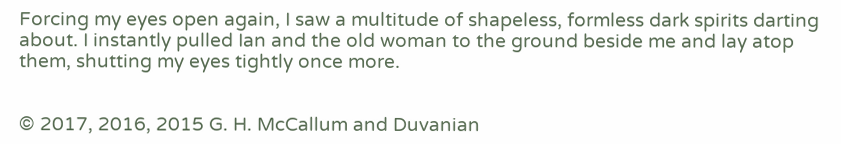Forcing my eyes open again, I saw a multitude of shapeless, formless dark spirits darting about. I instantly pulled Ian and the old woman to the ground beside me and lay atop them, shutting my eyes tightly once more.


© 2017, 2016, 2015 G. H. McCallum and Duvanian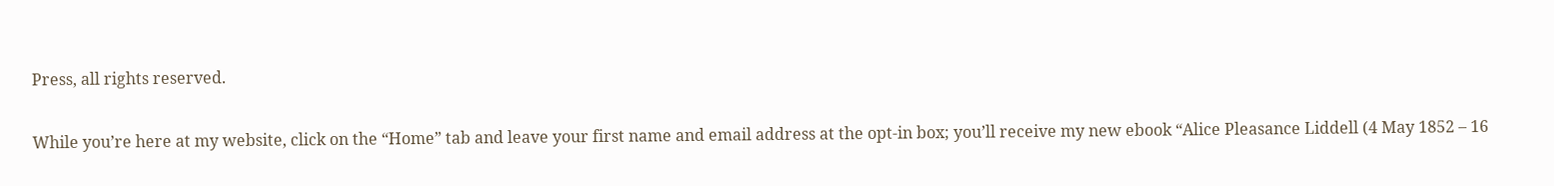Press, all rights reserved.

While you’re here at my website, click on the “Home” tab and leave your first name and email address at the opt-in box; you’ll receive my new ebook “Alice Pleasance Liddell (4 May 1852 – 16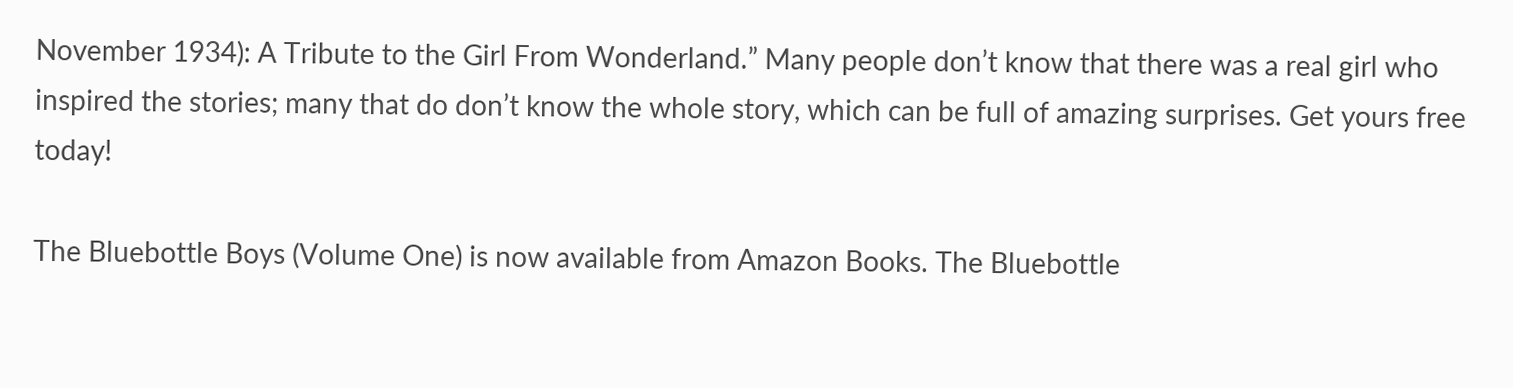November 1934): A Tribute to the Girl From Wonderland.” Many people don’t know that there was a real girl who inspired the stories; many that do don’t know the whole story, which can be full of amazing surprises. Get yours free today!

The Bluebottle Boys (Volume One) is now available from Amazon Books. The Bluebottle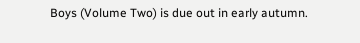Boys (Volume Two) is due out in early autumn.